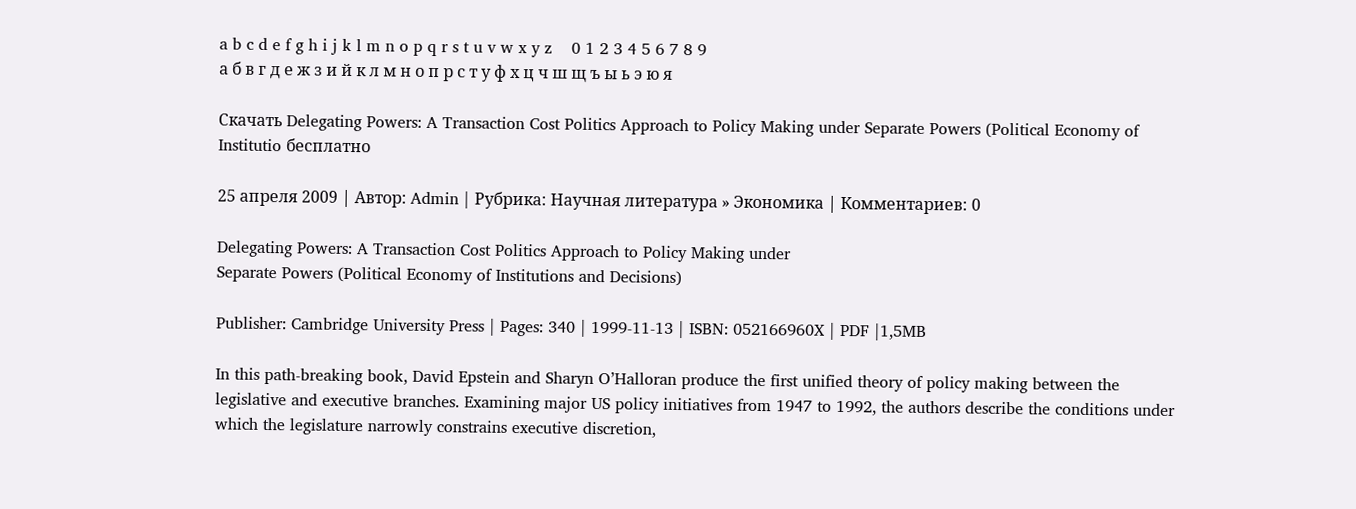a b c d e f g h i j k l m n o p q r s t u v w x y z    0 1 2 3 4 5 6 7 8 9
а б в г д е ж з и й к л м н о п р с т у ф х ц ч ш щ ъ ы ь э ю я

Скачать Delegating Powers: A Transaction Cost Politics Approach to Policy Making under Separate Powers (Political Economy of Institutio бесплатно

25 апреля 2009 | Автор: Admin | Рубрика: Научная литература » Экономика | Комментариев: 0

Delegating Powers: A Transaction Cost Politics Approach to Policy Making under
Separate Powers (Political Economy of Institutions and Decisions)

Publisher: Cambridge University Press | Pages: 340 | 1999-11-13 | ISBN: 052166960X | PDF |1,5MB

In this path-breaking book, David Epstein and Sharyn O’Halloran produce the first unified theory of policy making between the legislative and executive branches. Examining major US policy initiatives from 1947 to 1992, the authors describe the conditions under which the legislature narrowly constrains executive discretion,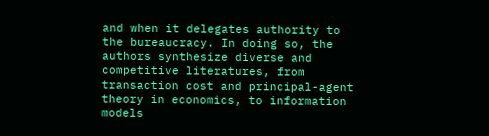and when it delegates authority to the bureaucracy. In doing so, the authors synthesize diverse and competitive literatures, from transaction cost and principal-agent theory in economics, to information models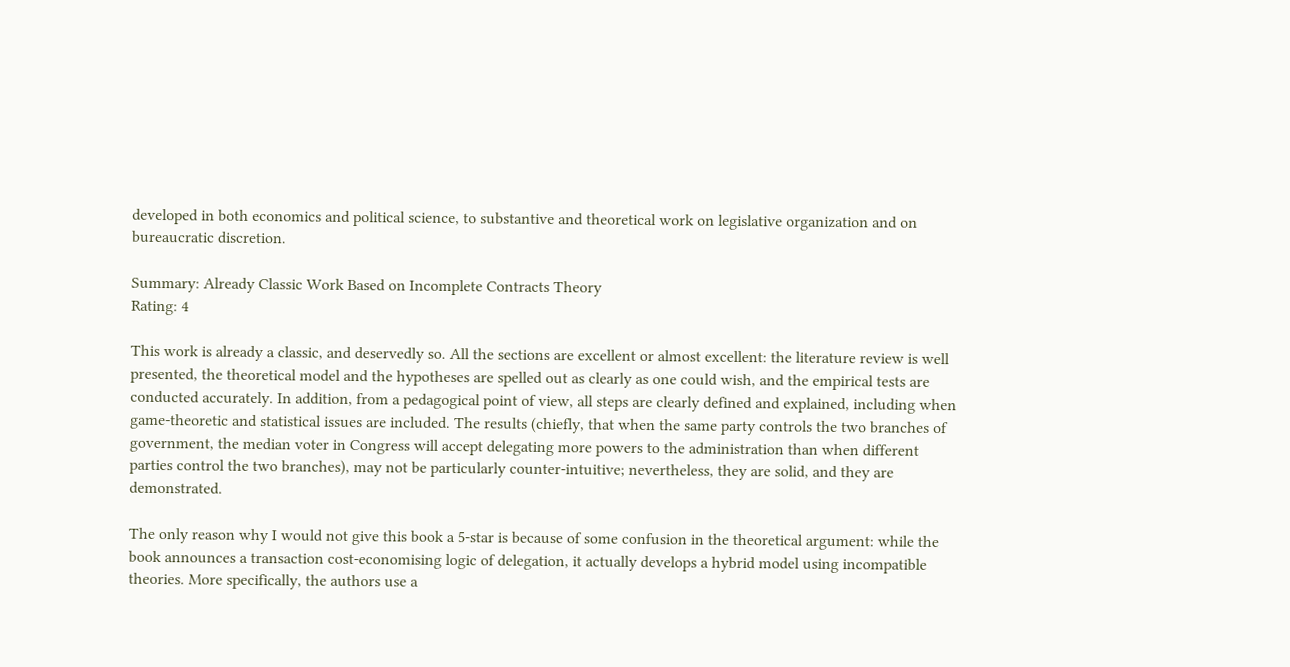developed in both economics and political science, to substantive and theoretical work on legislative organization and on bureaucratic discretion.

Summary: Already Classic Work Based on Incomplete Contracts Theory
Rating: 4

This work is already a classic, and deservedly so. All the sections are excellent or almost excellent: the literature review is well presented, the theoretical model and the hypotheses are spelled out as clearly as one could wish, and the empirical tests are conducted accurately. In addition, from a pedagogical point of view, all steps are clearly defined and explained, including when game-theoretic and statistical issues are included. The results (chiefly, that when the same party controls the two branches of government, the median voter in Congress will accept delegating more powers to the administration than when different parties control the two branches), may not be particularly counter-intuitive; nevertheless, they are solid, and they are demonstrated.

The only reason why I would not give this book a 5-star is because of some confusion in the theoretical argument: while the book announces a transaction cost-economising logic of delegation, it actually develops a hybrid model using incompatible theories. More specifically, the authors use a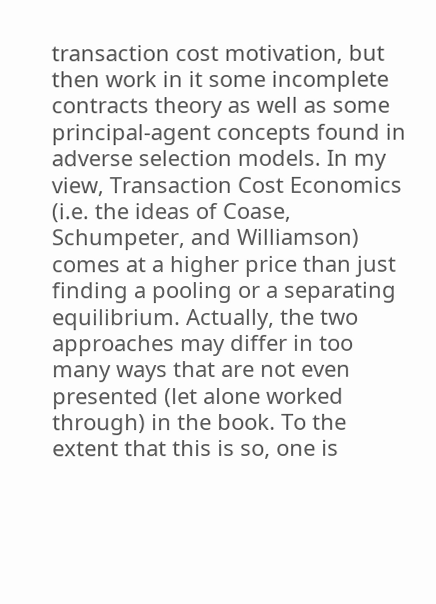transaction cost motivation, but then work in it some incomplete contracts theory as well as some principal-agent concepts found in adverse selection models. In my view, Transaction Cost Economics (i.e. the ideas of Coase, Schumpeter, and Williamson) comes at a higher price than just finding a pooling or a separating equilibrium. Actually, the two approaches may differ in too many ways that are not even presented (let alone worked through) in the book. To the extent that this is so, one is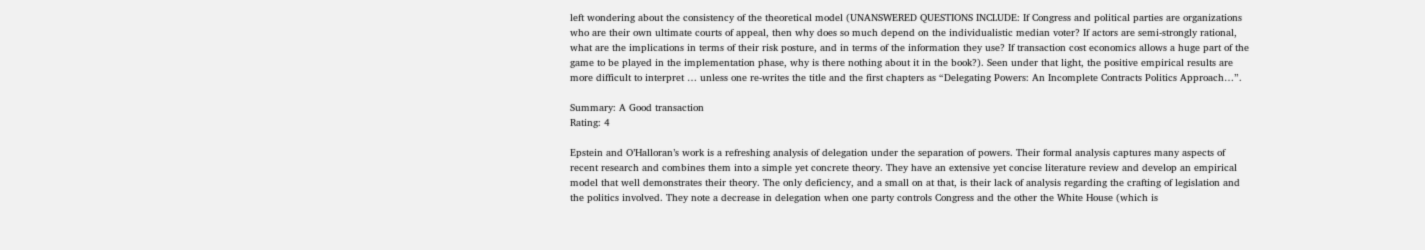left wondering about the consistency of the theoretical model (UNANSWERED QUESTIONS INCLUDE: If Congress and political parties are organizations who are their own ultimate courts of appeal, then why does so much depend on the individualistic median voter? If actors are semi-strongly rational, what are the implications in terms of their risk posture, and in terms of the information they use? If transaction cost economics allows a huge part of the game to be played in the implementation phase, why is there nothing about it in the book?). Seen under that light, the positive empirical results are more difficult to interpret … unless one re-writes the title and the first chapters as “Delegating Powers: An Incomplete Contracts Politics Approach…”.

Summary: A Good transaction
Rating: 4

Epstein and O’Halloran’s work is a refreshing analysis of delegation under the separation of powers. Their formal analysis captures many aspects of recent research and combines them into a simple yet concrete theory. They have an extensive yet concise literature review and develop an empirical model that well demonstrates their theory. The only deficiency, and a small on at that, is their lack of analysis regarding the crafting of legislation and the politics involved. They note a decrease in delegation when one party controls Congress and the other the White House (which is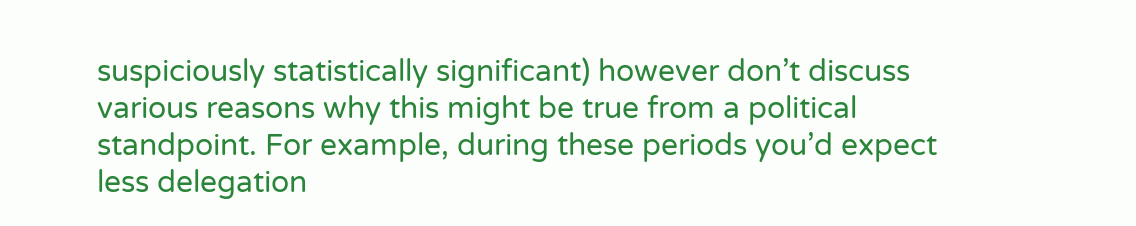suspiciously statistically significant) however don’t discuss various reasons why this might be true from a political standpoint. For example, during these periods you’d expect less delegation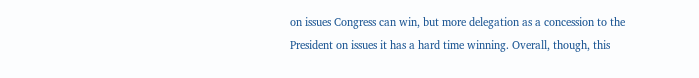on issues Congress can win, but more delegation as a concession to the President on issues it has a hard time winning. Overall, though, this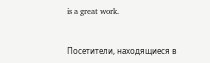is a great work.


Посетители, находящиеся в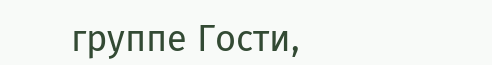группе Гости,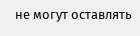не могут оставлять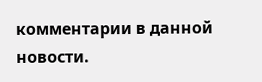комментарии в данной новости.